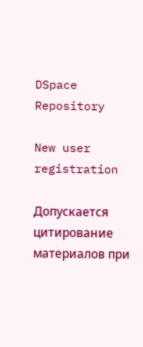DSpace Repository

New user registration

Допускается цитирование материалов при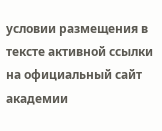условии размещения в тексте активной ссылки на официальный сайт академии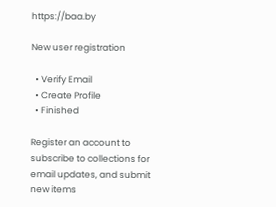https://baa.by

New user registration

  • Verify Email
  • Create Profile
  • Finished

Register an account to subscribe to collections for email updates, and submit new items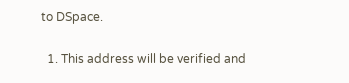to DSpace.

  1. This address will be verified and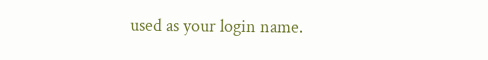used as your login name.